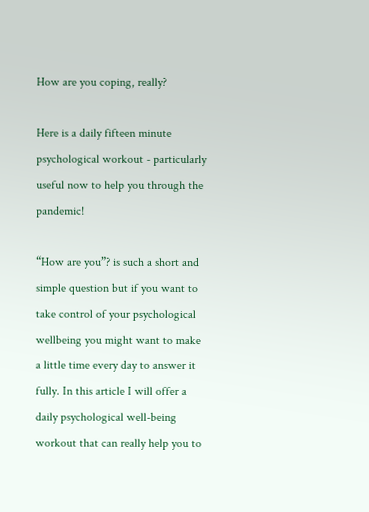How are you coping, really?

Here is a daily fifteen minute psychological workout - particularly useful now to help you through the pandemic!

“How are you”? is such a short and simple question but if you want to take control of your psychological wellbeing you might want to make a little time every day to answer it fully. In this article I will offer a daily psychological well-being workout that can really help you to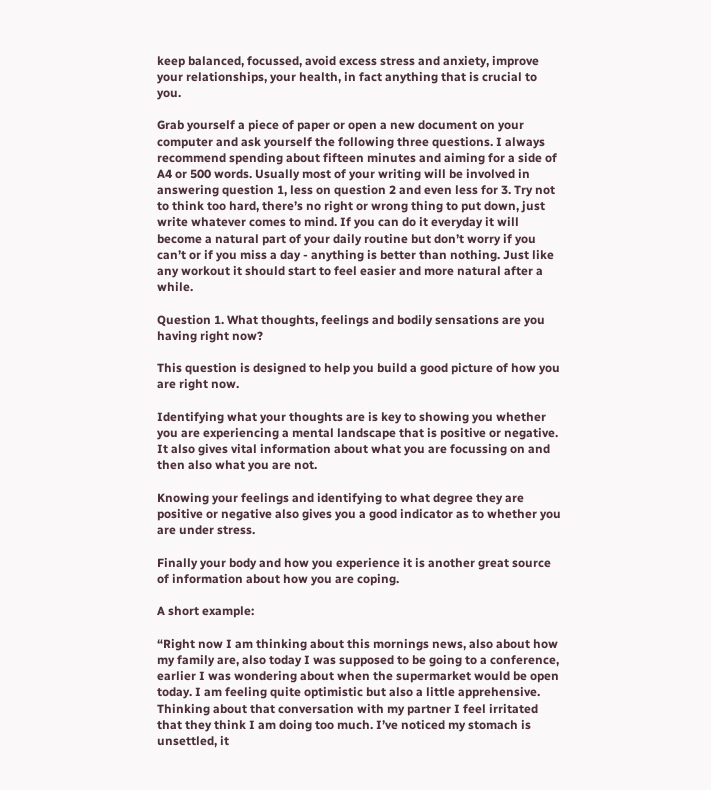keep balanced, focussed, avoid excess stress and anxiety, improve your relationships, your health, in fact anything that is crucial to you.

Grab yourself a piece of paper or open a new document on your computer and ask yourself the following three questions. I always recommend spending about fifteen minutes and aiming for a side of A4 or 500 words. Usually most of your writing will be involved in answering question 1, less on question 2 and even less for 3. Try not to think too hard, there’s no right or wrong thing to put down, just write whatever comes to mind. If you can do it everyday it will become a natural part of your daily routine but don’t worry if you can’t or if you miss a day - anything is better than nothing. Just like any workout it should start to feel easier and more natural after a while.

Question 1. What thoughts, feelings and bodily sensations are you having right now?

This question is designed to help you build a good picture of how you are right now.

Identifying what your thoughts are is key to showing you whether you are experiencing a mental landscape that is positive or negative. It also gives vital information about what you are focussing on and then also what you are not.

Knowing your feelings and identifying to what degree they are positive or negative also gives you a good indicator as to whether you are under stress.

Finally your body and how you experience it is another great source of information about how you are coping.

A short example:

“Right now I am thinking about this mornings news, also about how my family are, also today I was supposed to be going to a conference, earlier I was wondering about when the supermarket would be open today. I am feeling quite optimistic but also a little apprehensive. Thinking about that conversation with my partner I feel irritated that they think I am doing too much. I’ve noticed my stomach is unsettled, it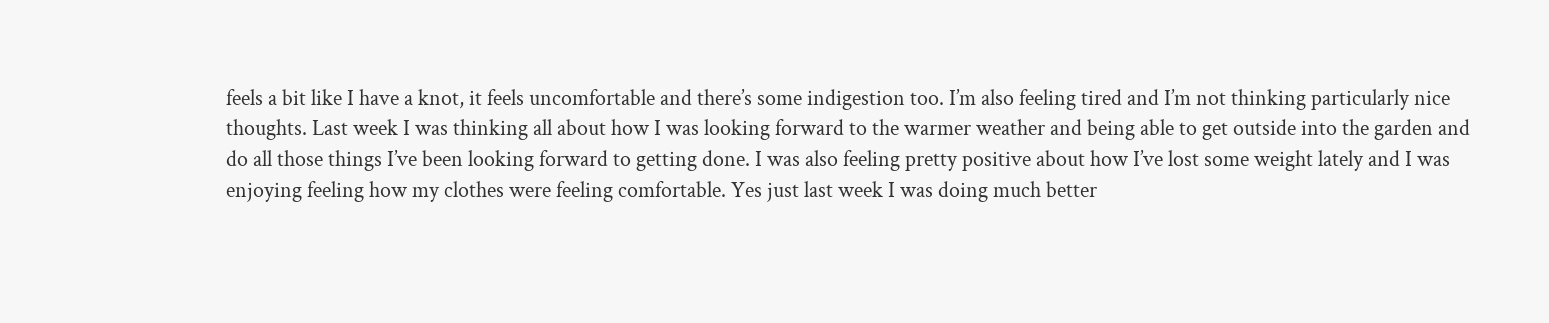feels a bit like I have a knot, it feels uncomfortable and there’s some indigestion too. I’m also feeling tired and I’m not thinking particularly nice thoughts. Last week I was thinking all about how I was looking forward to the warmer weather and being able to get outside into the garden and do all those things I’ve been looking forward to getting done. I was also feeling pretty positive about how I’ve lost some weight lately and I was enjoying feeling how my clothes were feeling comfortable. Yes just last week I was doing much better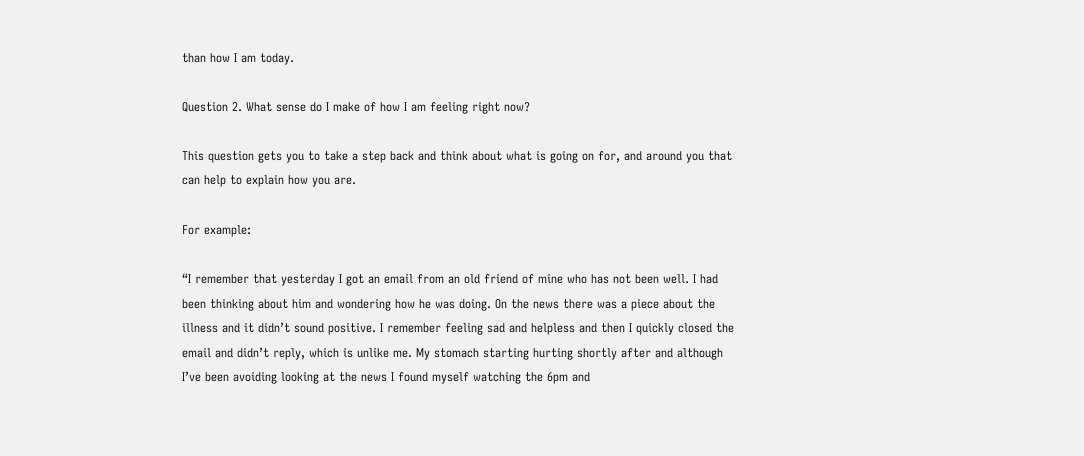than how I am today.

Question 2. What sense do I make of how I am feeling right now?

This question gets you to take a step back and think about what is going on for, and around you that can help to explain how you are.

For example:

“I remember that yesterday I got an email from an old friend of mine who has not been well. I had been thinking about him and wondering how he was doing. On the news there was a piece about the illness and it didn’t sound positive. I remember feeling sad and helpless and then I quickly closed the email and didn’t reply, which is unlike me. My stomach starting hurting shortly after and although I’ve been avoiding looking at the news I found myself watching the 6pm and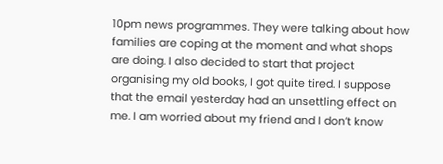10pm news programmes. They were talking about how families are coping at the moment and what shops are doing. I also decided to start that project organising my old books, I got quite tired. I suppose that the email yesterday had an unsettling effect on me. I am worried about my friend and I don’t know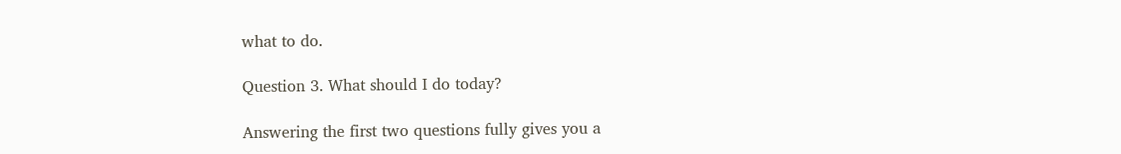what to do.

Question 3. What should I do today?

Answering the first two questions fully gives you a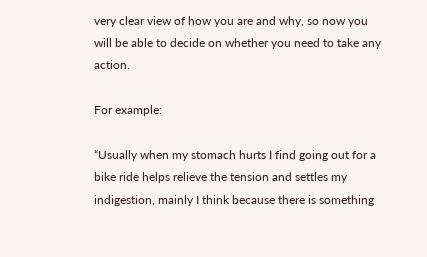very clear view of how you are and why, so now you will be able to decide on whether you need to take any action.

For example:

“Usually when my stomach hurts I find going out for a bike ride helps relieve the tension and settles my indigestion, mainly I think because there is something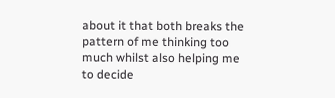about it that both breaks the pattern of me thinking too much whilst also helping me to decide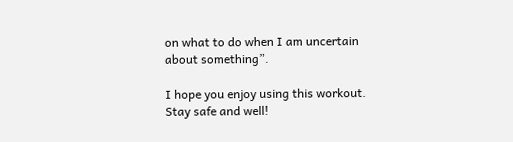on what to do when I am uncertain about something”.

I hope you enjoy using this workout. Stay safe and well!